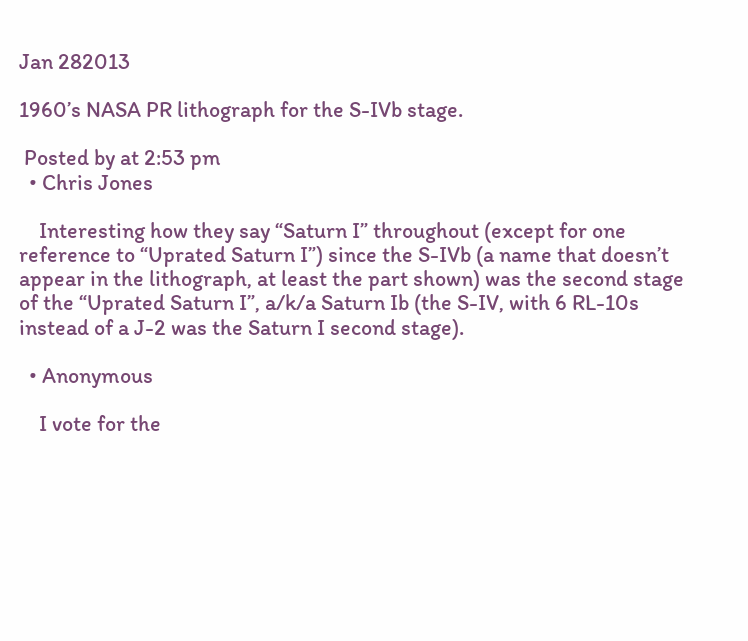Jan 282013

1960’s NASA PR lithograph for the S-IVb stage.

 Posted by at 2:53 pm
  • Chris Jones

    Interesting how they say “Saturn I” throughout (except for one reference to “Uprated Saturn I”) since the S-IVb (a name that doesn’t appear in the lithograph, at least the part shown) was the second stage of the “Uprated Saturn I”, a/k/a Saturn Ib (the S-IV, with 6 RL-10s instead of a J-2 was the Saturn I second stage).

  • Anonymous

    I vote for the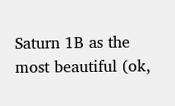Saturn 1B as the most beautiful (ok,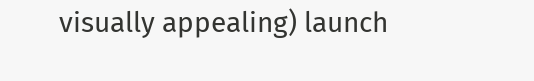visually appealing) launch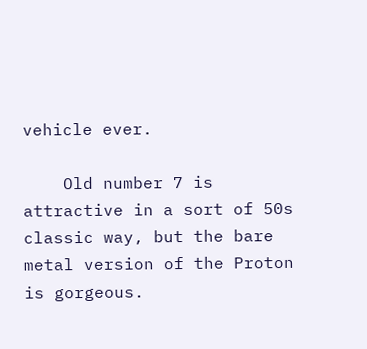vehicle ever.

    Old number 7 is attractive in a sort of 50s classic way, but the bare metal version of the Proton is gorgeous.